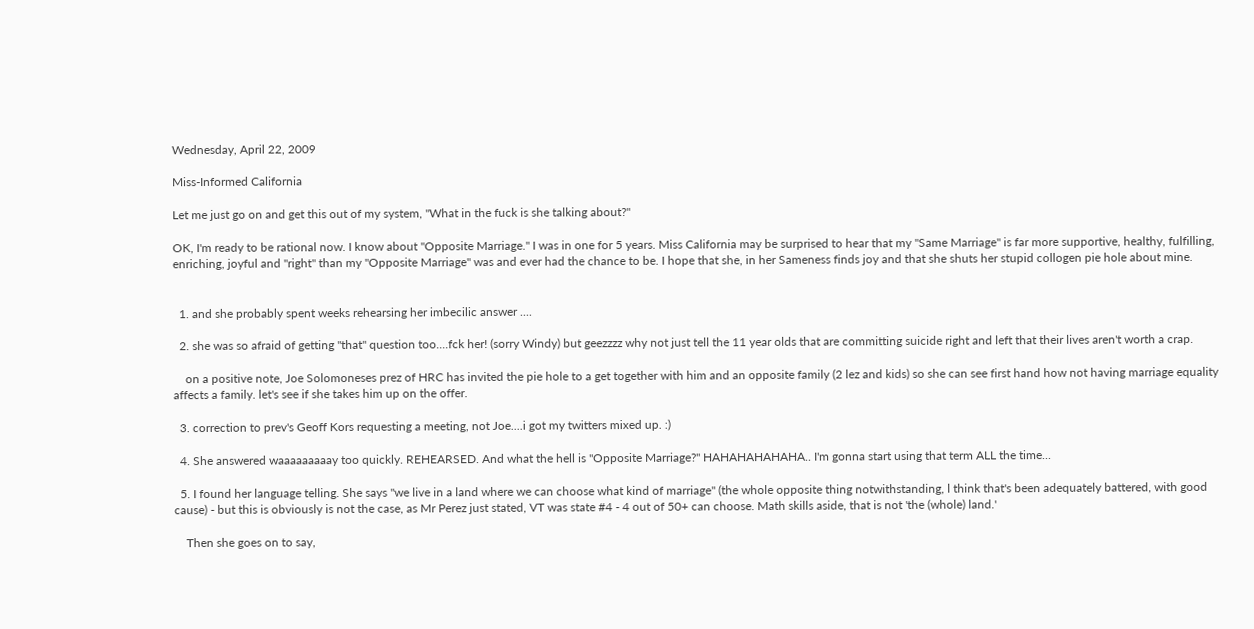Wednesday, April 22, 2009

Miss-Informed California

Let me just go on and get this out of my system, "What in the fuck is she talking about?"

OK, I'm ready to be rational now. I know about "Opposite Marriage." I was in one for 5 years. Miss California may be surprised to hear that my "Same Marriage" is far more supportive, healthy, fulfilling, enriching, joyful and "right" than my "Opposite Marriage" was and ever had the chance to be. I hope that she, in her Sameness finds joy and that she shuts her stupid collogen pie hole about mine.


  1. and she probably spent weeks rehearsing her imbecilic answer ....

  2. she was so afraid of getting "that" question too....fck her! (sorry Windy) but geezzzz why not just tell the 11 year olds that are committing suicide right and left that their lives aren't worth a crap.

    on a positive note, Joe Solomoneses prez of HRC has invited the pie hole to a get together with him and an opposite family (2 lez and kids) so she can see first hand how not having marriage equality affects a family. let's see if she takes him up on the offer.

  3. correction to prev's Geoff Kors requesting a meeting, not Joe....i got my twitters mixed up. :)

  4. She answered waaaaaaaaay too quickly. REHEARSED. And what the hell is "Opposite Marriage?" HAHAHAHAHAHA.. I'm gonna start using that term ALL the time...

  5. I found her language telling. She says "we live in a land where we can choose what kind of marriage" (the whole opposite thing notwithstanding, l think that's been adequately battered, with good cause) - but this is obviously is not the case, as Mr Perez just stated, VT was state #4 - 4 out of 50+ can choose. Math skills aside, that is not 'the (whole) land.'

    Then she goes on to say,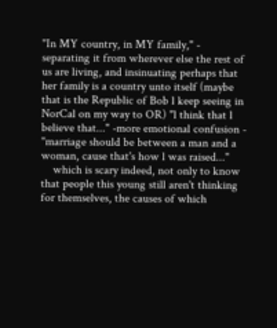"In MY country, in MY family," - separating it from wherever else the rest of us are living, and insinuating perhaps that her family is a country unto itself (maybe that is the Republic of Bob l keep seeing in NorCal on my way to OR) "l think that l believe that..." -more emotional confusion - "marriage should be between a man and a woman, cause that's how l was raised..."
    which is scary indeed, not only to know that people this young still aren't thinking for themselves, the causes of which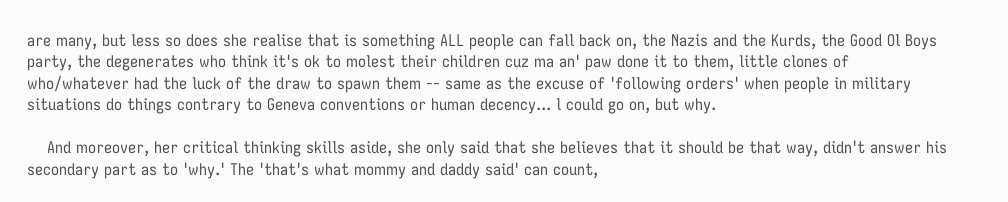are many, but less so does she realise that is something ALL people can fall back on, the Nazis and the Kurds, the Good Ol Boys party, the degenerates who think it's ok to molest their children cuz ma an' paw done it to them, little clones of who/whatever had the luck of the draw to spawn them -- same as the excuse of 'following orders' when people in military situations do things contrary to Geneva conventions or human decency... l could go on, but why.

    And moreover, her critical thinking skills aside, she only said that she believes that it should be that way, didn't answer his secondary part as to 'why.' The 'that's what mommy and daddy said' can count,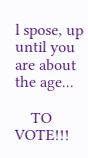l spose, up until you are about the age...

    TO VOTE!!!